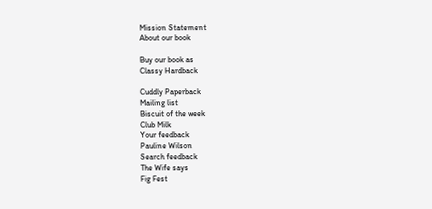Mission Statement
About our book

Buy our book as
Classy Hardback

Cuddly Paperback
Mailing list
Biscuit of the week
Club Milk
Your feedback
Pauline Wilson
Search feedback
The Wife says
Fig Fest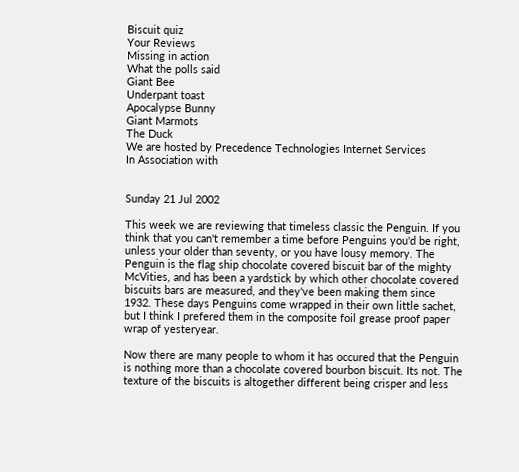Biscuit quiz
Your Reviews
Missing in action
What the polls said
Giant Bee
Underpant toast
Apocalypse Bunny
Giant Marmots
The Duck
We are hosted by Precedence Technologies Internet Services
In Association with


Sunday 21 Jul 2002

This week we are reviewing that timeless classic the Penguin. If you think that you can't remember a time before Penguins you'd be right, unless your older than seventy, or you have lousy memory. The Penguin is the flag ship chocolate covered biscuit bar of the mighty McVities, and has been a yardstick by which other chocolate covered biscuits bars are measured, and they've been making them since 1932. These days Penguins come wrapped in their own little sachet, but I think I prefered them in the composite foil grease proof paper wrap of yesteryear.

Now there are many people to whom it has occured that the Penguin is nothing more than a chocolate covered bourbon biscuit. Its not. The texture of the biscuits is altogether different being crisper and less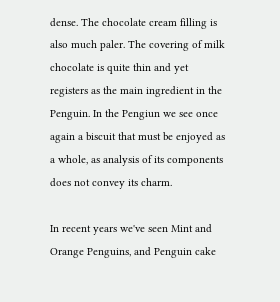dense. The chocolate cream filling is also much paler. The covering of milk chocolate is quite thin and yet registers as the main ingredient in the Penguin. In the Pengiun we see once again a biscuit that must be enjoyed as a whole, as analysis of its components does not convey its charm.

In recent years we've seen Mint and Orange Penguins, and Penguin cake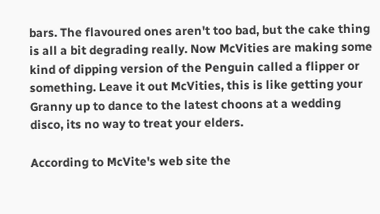bars. The flavoured ones aren't too bad, but the cake thing is all a bit degrading really. Now McVities are making some kind of dipping version of the Penguin called a flipper or something. Leave it out McVities, this is like getting your Granny up to dance to the latest choons at a wedding disco, its no way to treat your elders.

According to McVite's web site the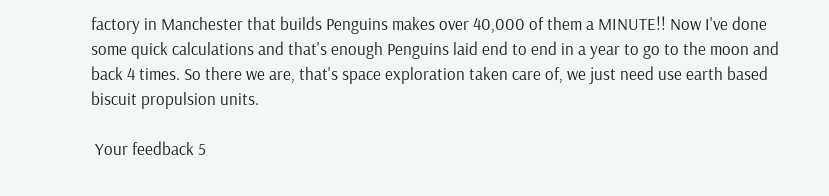factory in Manchester that builds Penguins makes over 40,000 of them a MINUTE!! Now I've done some quick calculations and that's enough Penguins laid end to end in a year to go to the moon and back 4 times. So there we are, that's space exploration taken care of, we just need use earth based biscuit propulsion units.

 Your feedback 5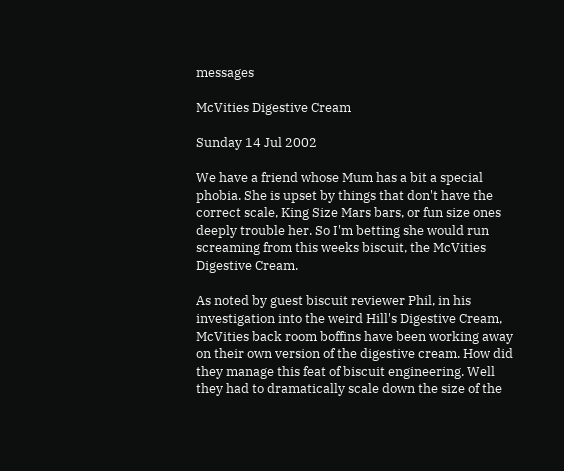messages

McVities Digestive Cream

Sunday 14 Jul 2002

We have a friend whose Mum has a bit a special phobia. She is upset by things that don't have the correct scale, King Size Mars bars, or fun size ones deeply trouble her. So I'm betting she would run screaming from this weeks biscuit, the McVities Digestive Cream.

As noted by guest biscuit reviewer Phil, in his investigation into the weird Hill's Digestive Cream, McVities back room boffins have been working away on their own version of the digestive cream. How did they manage this feat of biscuit engineering. Well they had to dramatically scale down the size of the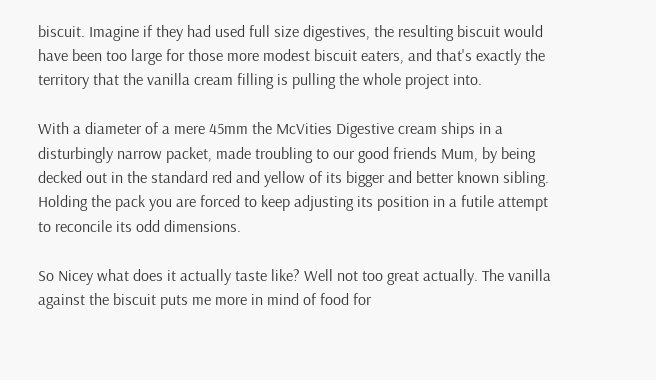biscuit. Imagine if they had used full size digestives, the resulting biscuit would have been too large for those more modest biscuit eaters, and that's exactly the territory that the vanilla cream filling is pulling the whole project into.

With a diameter of a mere 45mm the McVities Digestive cream ships in a disturbingly narrow packet, made troubling to our good friends Mum, by being decked out in the standard red and yellow of its bigger and better known sibling. Holding the pack you are forced to keep adjusting its position in a futile attempt to reconcile its odd dimensions.

So Nicey what does it actually taste like? Well not too great actually. The vanilla against the biscuit puts me more in mind of food for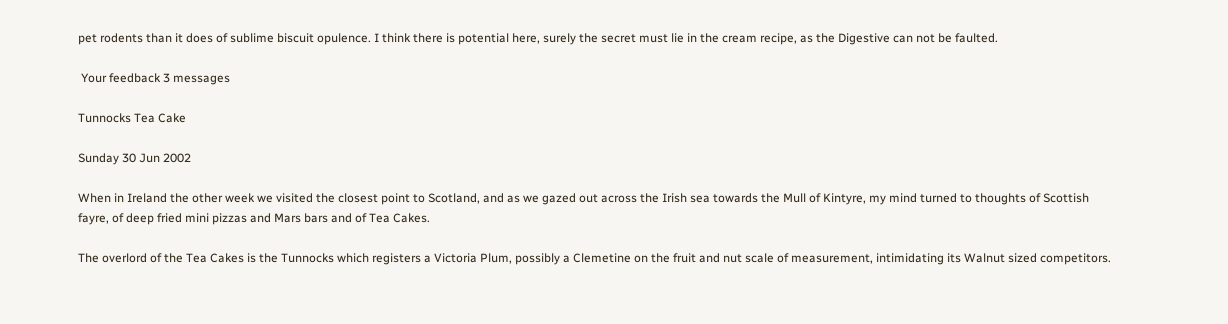pet rodents than it does of sublime biscuit opulence. I think there is potential here, surely the secret must lie in the cream recipe, as the Digestive can not be faulted.

 Your feedback 3 messages

Tunnocks Tea Cake

Sunday 30 Jun 2002

When in Ireland the other week we visited the closest point to Scotland, and as we gazed out across the Irish sea towards the Mull of Kintyre, my mind turned to thoughts of Scottish fayre, of deep fried mini pizzas and Mars bars and of Tea Cakes.

The overlord of the Tea Cakes is the Tunnocks which registers a Victoria Plum, possibly a Clemetine on the fruit and nut scale of measurement, intimidating its Walnut sized competitors.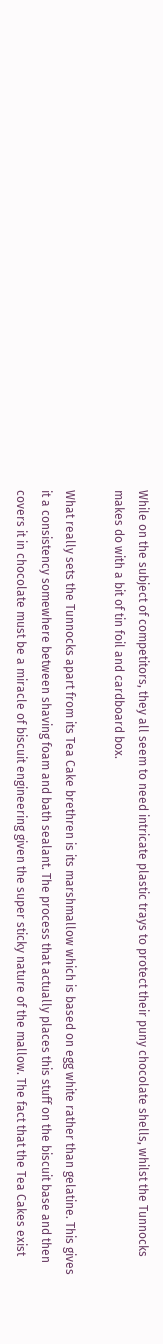While on the subject of competitors, they all seem to need intricate plastic trays to protect their puny chocolate shells, whilst the Tunnocks makes do with a bit of tin foil and cardboard box.

What really sets the Tunnocks apart from its Tea Cake brethren is its marshmallow which is based on egg white rather than gelatine. This gives it a consistency somewhere between shaving foam and bath sealant. The process that actually places this stuff on the biscuit base and then covers it in chocolate must be a miracle of biscuit engineering given the super sticky nature of the mallow. The fact that the Tea Cakes exist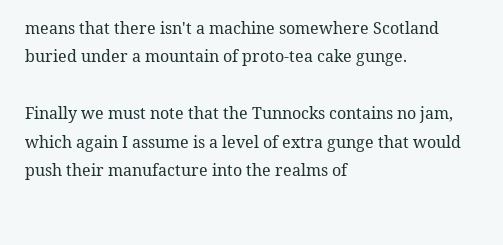means that there isn't a machine somewhere Scotland buried under a mountain of proto-tea cake gunge.

Finally we must note that the Tunnocks contains no jam, which again I assume is a level of extra gunge that would push their manufacture into the realms of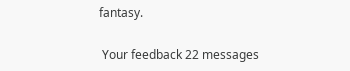fantasy.

 Your feedback 22 messages